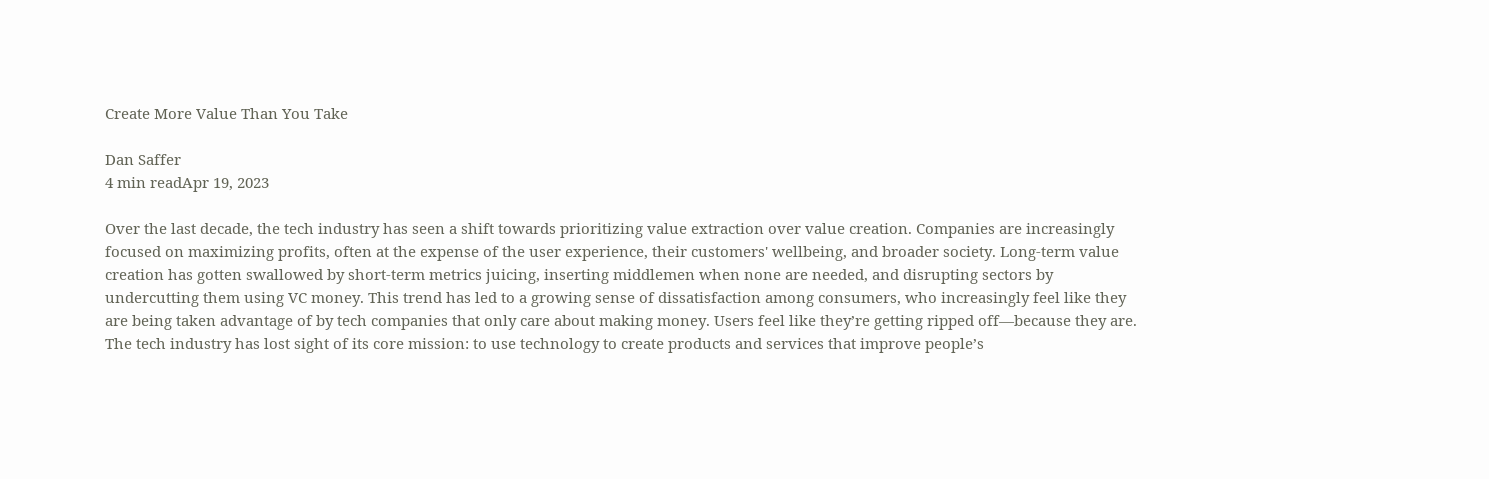Create More Value Than You Take

Dan Saffer
4 min readApr 19, 2023

Over the last decade, the tech industry has seen a shift towards prioritizing value extraction over value creation. Companies are increasingly focused on maximizing profits, often at the expense of the user experience, their customers' wellbeing, and broader society. Long-term value creation has gotten swallowed by short-term metrics juicing, inserting middlemen when none are needed, and disrupting sectors by undercutting them using VC money. This trend has led to a growing sense of dissatisfaction among consumers, who increasingly feel like they are being taken advantage of by tech companies that only care about making money. Users feel like they’re getting ripped off—because they are. The tech industry has lost sight of its core mission: to use technology to create products and services that improve people’s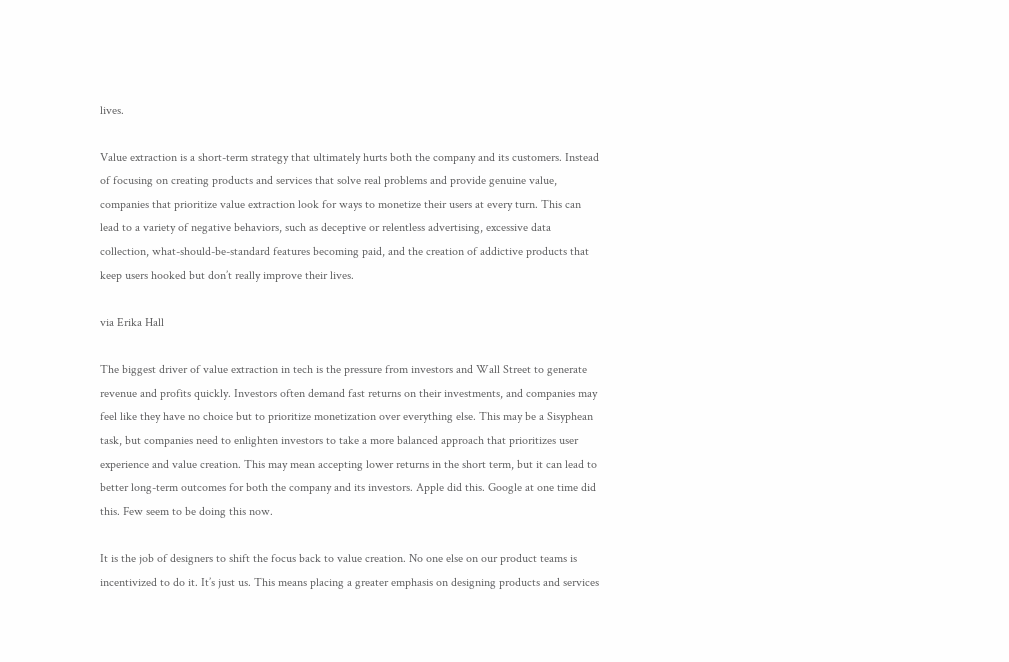lives.

Value extraction is a short-term strategy that ultimately hurts both the company and its customers. Instead of focusing on creating products and services that solve real problems and provide genuine value, companies that prioritize value extraction look for ways to monetize their users at every turn. This can lead to a variety of negative behaviors, such as deceptive or relentless advertising, excessive data collection, what-should-be-standard features becoming paid, and the creation of addictive products that keep users hooked but don’t really improve their lives.

via Erika Hall

The biggest driver of value extraction in tech is the pressure from investors and Wall Street to generate revenue and profits quickly. Investors often demand fast returns on their investments, and companies may feel like they have no choice but to prioritize monetization over everything else. This may be a Sisyphean task, but companies need to enlighten investors to take a more balanced approach that prioritizes user experience and value creation. This may mean accepting lower returns in the short term, but it can lead to better long-term outcomes for both the company and its investors. Apple did this. Google at one time did this. Few seem to be doing this now.

It is the job of designers to shift the focus back to value creation. No one else on our product teams is incentivized to do it. It’s just us. This means placing a greater emphasis on designing products and services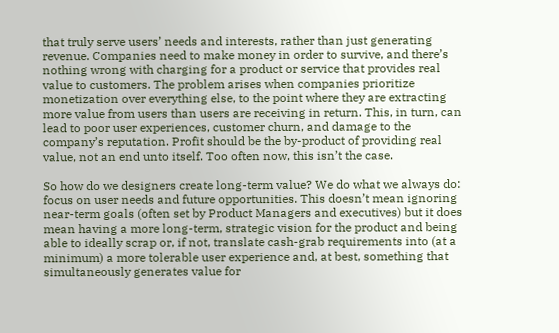that truly serve users’ needs and interests, rather than just generating revenue. Companies need to make money in order to survive, and there’s nothing wrong with charging for a product or service that provides real value to customers. The problem arises when companies prioritize monetization over everything else, to the point where they are extracting more value from users than users are receiving in return. This, in turn, can lead to poor user experiences, customer churn, and damage to the company’s reputation. Profit should be the by-product of providing real value, not an end unto itself. Too often now, this isn’t the case.

So how do we designers create long-term value? We do what we always do: focus on user needs and future opportunities. This doesn’t mean ignoring near-term goals (often set by Product Managers and executives) but it does mean having a more long-term, strategic vision for the product and being able to ideally scrap or, if not, translate cash-grab requirements into (at a minimum) a more tolerable user experience and, at best, something that simultaneously generates value for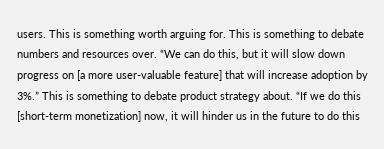users. This is something worth arguing for. This is something to debate numbers and resources over. “We can do this, but it will slow down progress on [a more user-valuable feature] that will increase adoption by 3%.” This is something to debate product strategy about. “If we do this [short-term monetization] now, it will hinder us in the future to do this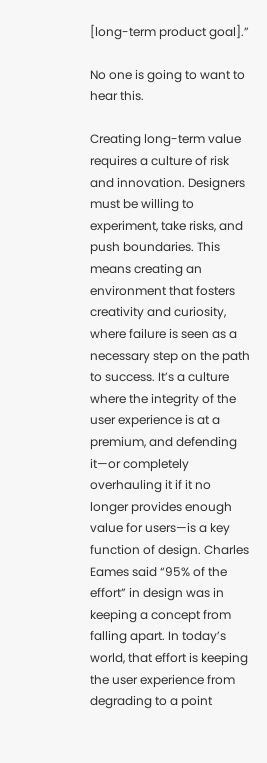[long-term product goal].”

No one is going to want to hear this.

Creating long-term value requires a culture of risk and innovation. Designers must be willing to experiment, take risks, and push boundaries. This means creating an environment that fosters creativity and curiosity, where failure is seen as a necessary step on the path to success. It’s a culture where the integrity of the user experience is at a premium, and defending it—or completely overhauling it if it no longer provides enough value for users—is a key function of design. Charles Eames said “95% of the effort” in design was in keeping a concept from falling apart. In today’s world, that effort is keeping the user experience from degrading to a point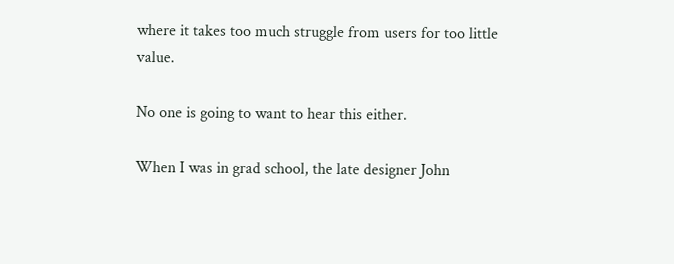where it takes too much struggle from users for too little value.

No one is going to want to hear this either.

When I was in grad school, the late designer John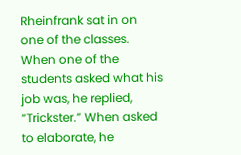Rheinfrank sat in on one of the classes. When one of the students asked what his job was, he replied, “Trickster.” When asked to elaborate, he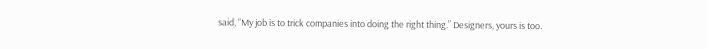said, “My job is to trick companies into doing the right thing.” Designers, yours is too.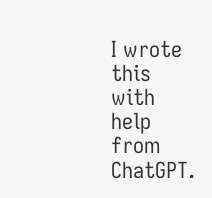I wrote this with help from ChatGPT.